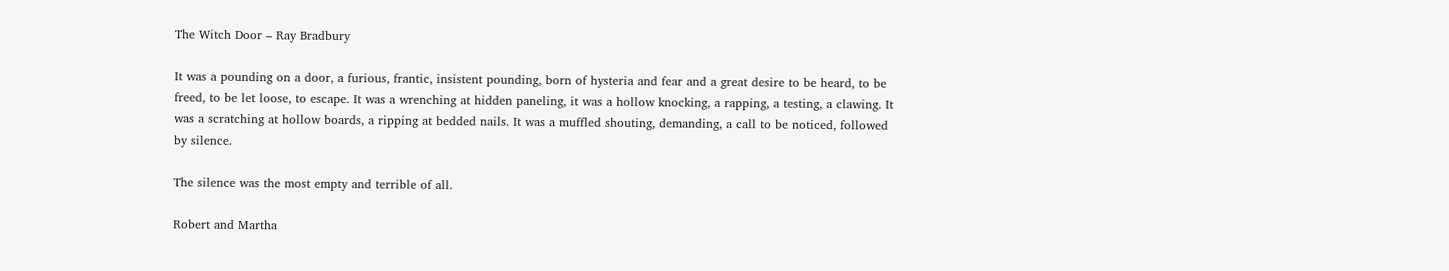The Witch Door – Ray Bradbury

It was a pounding on a door, a furious, frantic, insistent pounding, born of hysteria and fear and a great desire to be heard, to be freed, to be let loose, to escape. It was a wrenching at hidden paneling, it was a hollow knocking, a rapping, a testing, a clawing. It was a scratching at hollow boards, a ripping at bedded nails. It was a muffled shouting, demanding, a call to be noticed, followed by silence.

The silence was the most empty and terrible of all.

Robert and Martha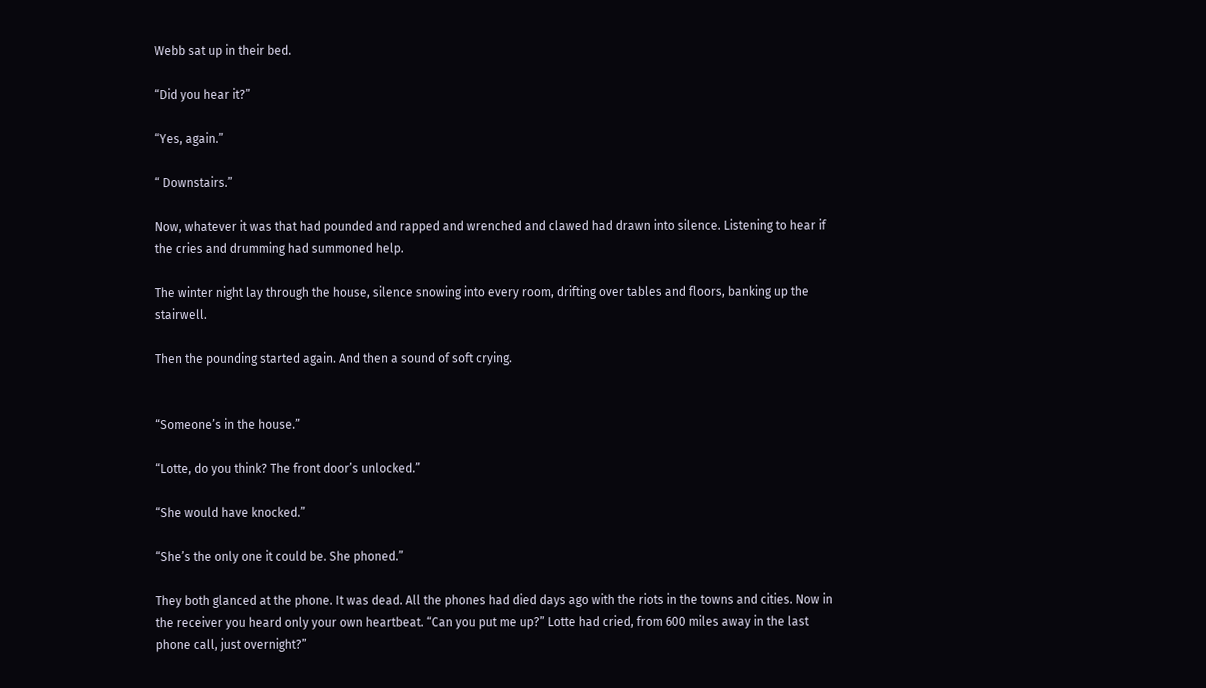Webb sat up in their bed.

“Did you hear it?”

“Yes, again.”

“ Downstairs.”

Now, whatever it was that had pounded and rapped and wrenched and clawed had drawn into silence. Listening to hear if the cries and drumming had summoned help.

The winter night lay through the house, silence snowing into every room, drifting over tables and floors, banking up the stairwell.

Then the pounding started again. And then a sound of soft crying.


“Someone’s in the house.”

“Lotte, do you think? The front door’s unlocked.”

“She would have knocked.”

“She’s the only one it could be. She phoned.”

They both glanced at the phone. It was dead. All the phones had died days ago with the riots in the towns and cities. Now in the receiver you heard only your own heartbeat. “Can you put me up?” Lotte had cried, from 600 miles away in the last phone call, just overnight?”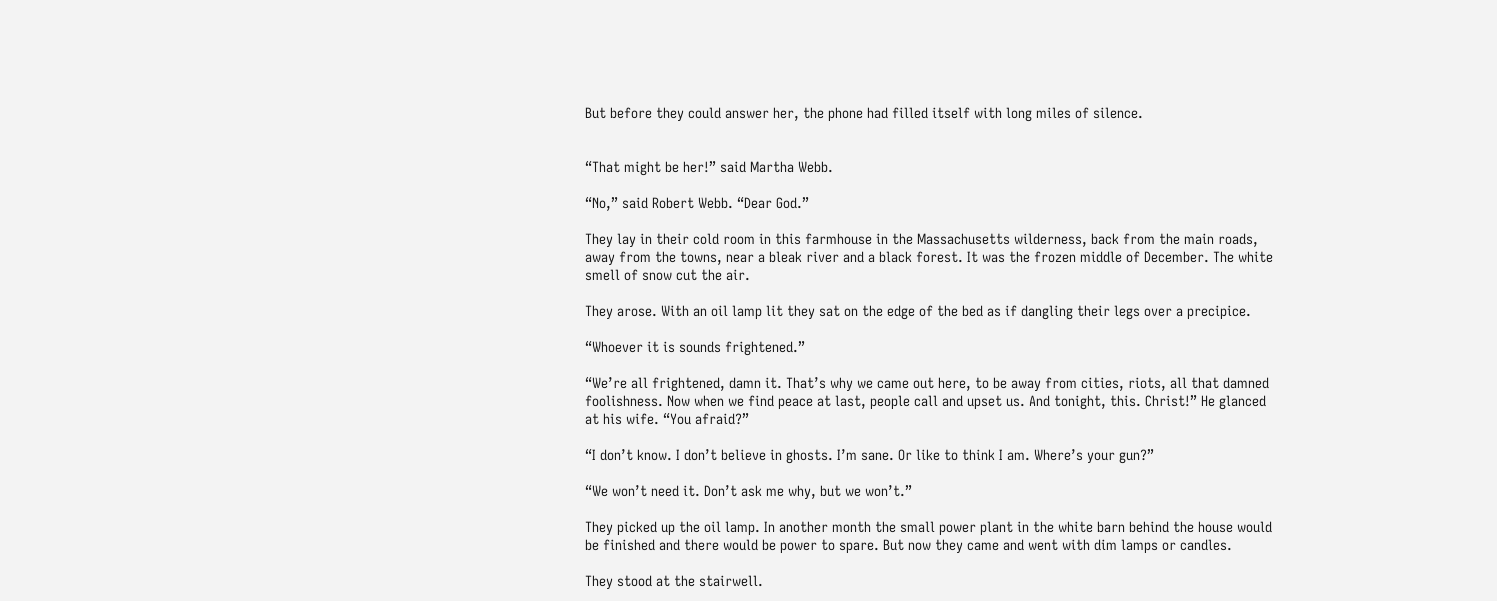But before they could answer her, the phone had filled itself with long miles of silence.


“That might be her!” said Martha Webb.

“No,” said Robert Webb. “Dear God.”

They lay in their cold room in this farmhouse in the Massachusetts wilderness, back from the main roads, away from the towns, near a bleak river and a black forest. It was the frozen middle of December. The white smell of snow cut the air.

They arose. With an oil lamp lit they sat on the edge of the bed as if dangling their legs over a precipice.

“Whoever it is sounds frightened.”

“We’re all frightened, damn it. That’s why we came out here, to be away from cities, riots, all that damned foolishness. Now when we find peace at last, people call and upset us. And tonight, this. Christ!” He glanced at his wife. “You afraid?”

“I don’t know. I don’t believe in ghosts. I’m sane. Or like to think I am. Where’s your gun?”

“We won’t need it. Don’t ask me why, but we won’t.”

They picked up the oil lamp. In another month the small power plant in the white barn behind the house would be finished and there would be power to spare. But now they came and went with dim lamps or candles.

They stood at the stairwell.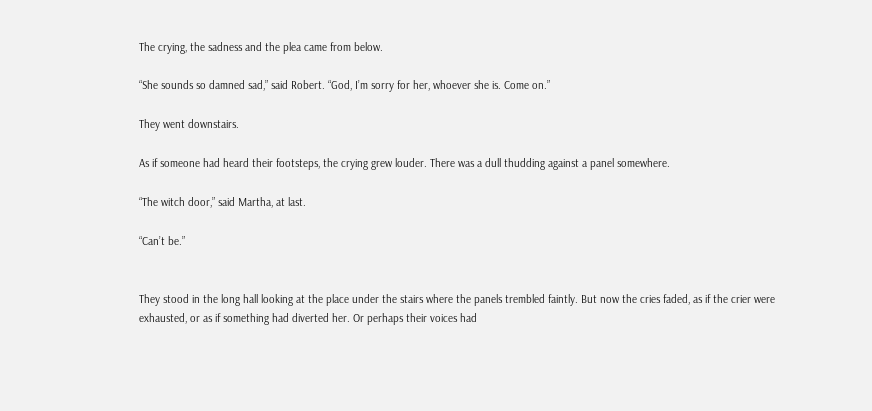The crying, the sadness and the plea came from below.

“She sounds so damned sad,” said Robert. “God, I’m sorry for her, whoever she is. Come on.”

They went downstairs.

As if someone had heard their footsteps, the crying grew louder. There was a dull thudding against a panel somewhere.

“The witch door,” said Martha, at last.

“Can’t be.”


They stood in the long hall looking at the place under the stairs where the panels trembled faintly. But now the cries faded, as if the crier were exhausted, or as if something had diverted her. Or perhaps their voices had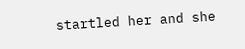startled her and she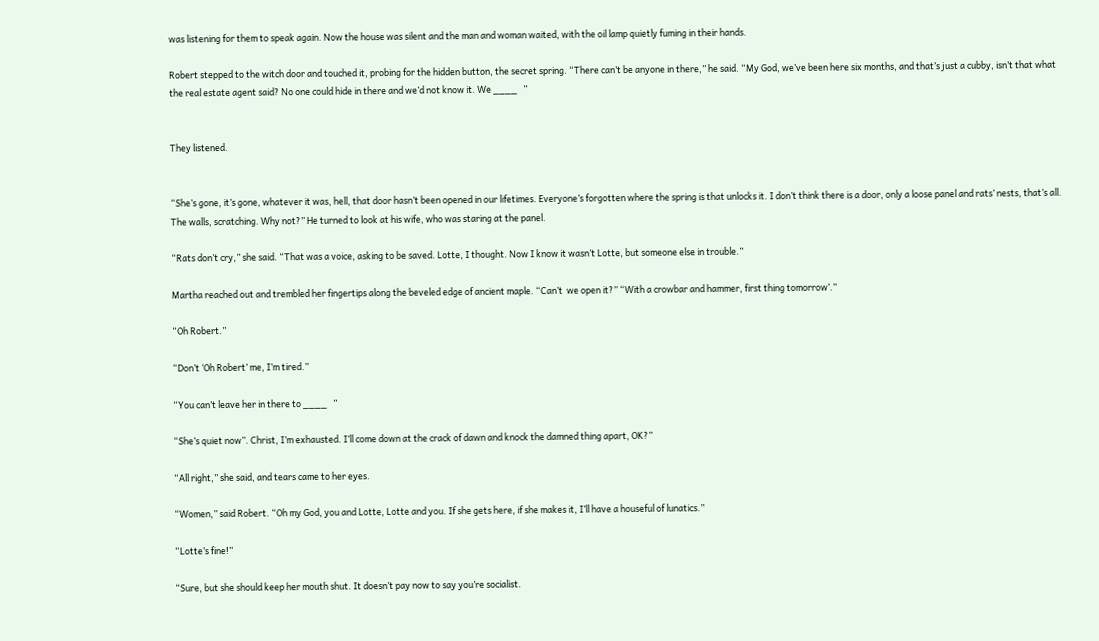was listening for them to speak again. Now the house was silent and the man and woman waited, with the oil lamp quietly fuming in their hands.

Robert stepped to the witch door and touched it, probing for the hidden button, the secret spring. “There can’t be anyone in there,” he said. “My God, we’ve been here six months, and that’s just a cubby, isn’t that what the real estate agent said? No one could hide in there and we’d not know it. We ____   ”


They listened.


“She’s gone, it’s gone, whatever it was, hell, that door hasn’t been opened in our lifetimes. Everyone’s forgotten where the spring is that unlocks it. I don’t think there is a door, only a loose panel and rats’ nests, that’s all. The walls, scratching. Why not?” He turned to look at his wife, who was staring at the panel.

“Rats don’t cry,” she said. “That was a voice, asking to be saved. Lotte, I thought. Now I know it wasn’t Lotte, but someone else in trouble.”

Martha reached out and trembled her fingertips along the beveled edge of ancient maple. “Can’t  we open it?” “With a crowbar and hammer, first thing tomorrow’.”

“Oh Robert.”

“Don’t ‘Oh Robert’ me, I’m tired.”

“You can’t leave her in there to ____   ”

“She’s quiet now”. Christ, I’m exhausted. I’ll come down at the crack of dawn and knock the damned thing apart, OK?”

“All right,” she said, and tears came to her eyes.

“Women,” said Robert. “Oh my God, you and Lotte, Lotte and you. If she gets here, if she makes it, I’ll have a houseful of lunatics.”

“Lotte’s fine!”

“Sure, but she should keep her mouth shut. It doesn’t pay now to say you’re socialist.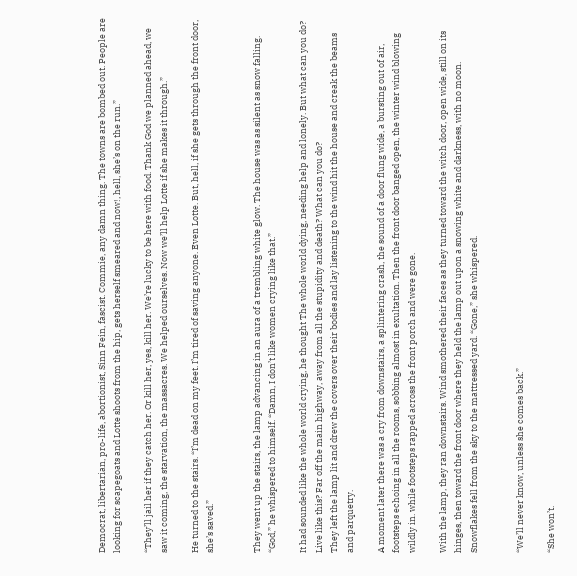Democrat, libertarian, pro-life, abortionist, Sinn Fein, fascist. Commie, any damn thing. The towns are bombed out. People are looking for scapegoats and Lotte shoots from the hip, gets herself smeared and now!, hell, she’s on the run.”

“They’ll jail her if they catch her. Or kill her, yes, kill her. We’re lucky to be here with food. Thank God we planned ahead, we saw it coming, the starvation, the massacres. We helped ourselves. Now we’ll help Lotte if she makes it through.”

He turned to the stairs. “I’m dead on my feet. I’m tired of saving anyone. Even Lotte. But, hell, if she gets through the front door, she’s saved.”


They went up the stairs, the lamp advancing in an aura of a trembling white glow. The house was as silent as snow falling. “God,” he whispered to himself. “Damn, I don’t like women crying like that.”

It had sounded like the whole world crying, he thought The whole world dying, needing help and lonely. But what can you do? Live like this? Far off the main highway, away from all the stupidity and death? What can you do?
They left the lamp lit and drew the covers over their bodies and lay listening to the wind hit the house and creak the beams and parquetry.

A moment later there was a cry from downstairs, a splintering crash, the sound of a door flung wide, a bursting out of air, footsteps echoing in all the rooms, sobbing almost in exultation. Then the front door banged open, the winter wind blowing wildly in. while footsteps rapped across the front porch and were gone.

With the lamp, they ran downstairs. Wind smothered their faces as they turned toward the witch door, open wide, still on its hinges, then toward the front door where they held the lamp out upon a snowing white and darkness, with no moon. Snowflakes fell from the sky to the mattressed yard. “Gone,” she whispered.


“We’ll never know, unless she comes back.”

“She won’t.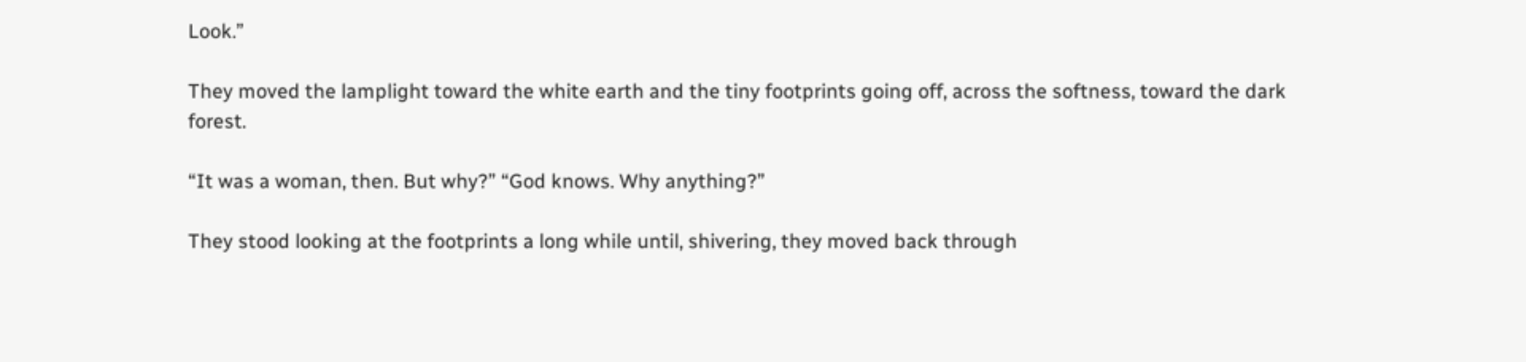Look.”

They moved the lamplight toward the white earth and the tiny footprints going off, across the softness, toward the dark forest.

“It was a woman, then. But why?” “God knows. Why anything?”

They stood looking at the footprints a long while until, shivering, they moved back through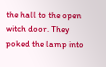the hall to the open witch door. They poked the lamp into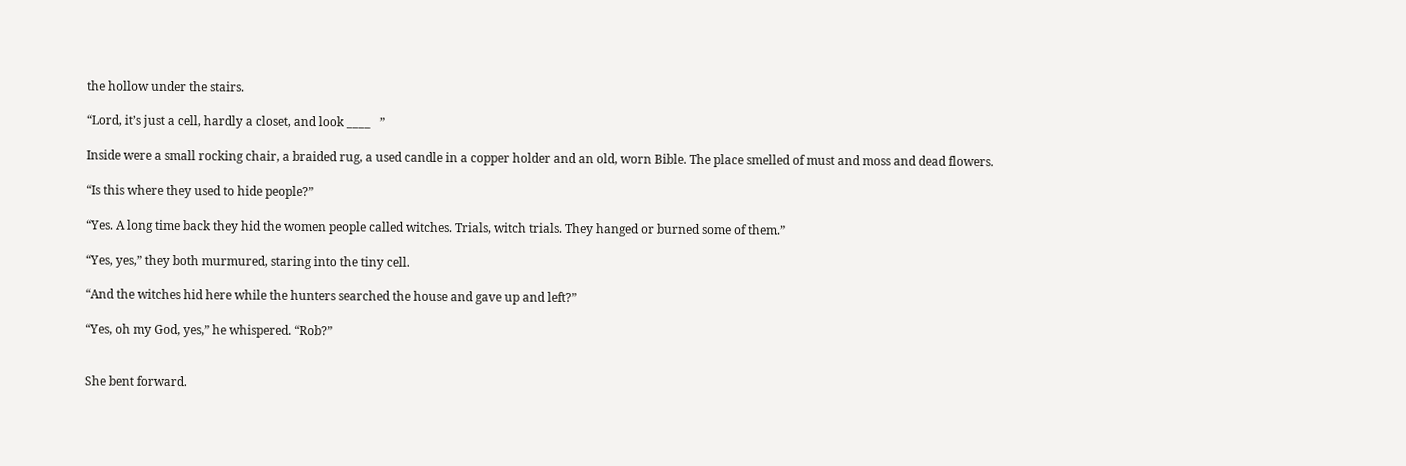the hollow under the stairs.

“Lord, it’s just a cell, hardly a closet, and look ____   ”

Inside were a small rocking chair, a braided rug, a used candle in a copper holder and an old, worn Bible. The place smelled of must and moss and dead flowers.

“Is this where they used to hide people?”

“Yes. A long time back they hid the women people called witches. Trials, witch trials. They hanged or burned some of them.”

“Yes, yes,” they both murmured, staring into the tiny cell.

“And the witches hid here while the hunters searched the house and gave up and left?”

“Yes, oh my God, yes,” he whispered. “Rob?”


She bent forward.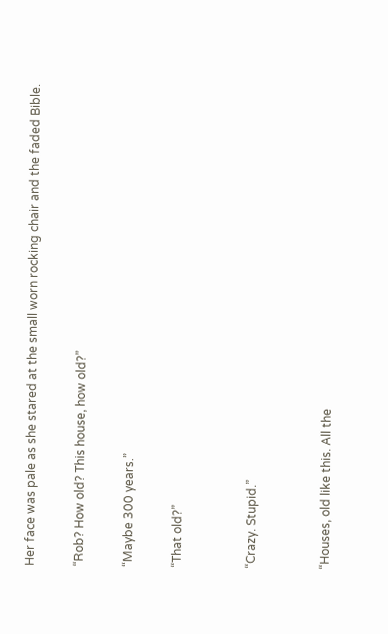Her face was pale as she stared at the small worn rocking chair and the faded Bible.

“Rob? How old? This house, how old?”

“Maybe 300 years.”

“That old?”


“Crazy. Stupid.”


“Houses, old like this. All the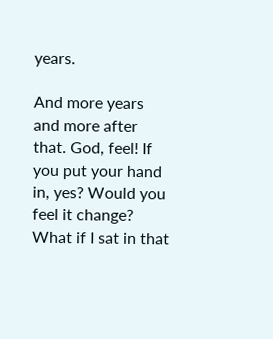years.

And more years and more after that. God, feel! If you put your hand in, yes? Would you feel it change? What if I sat in that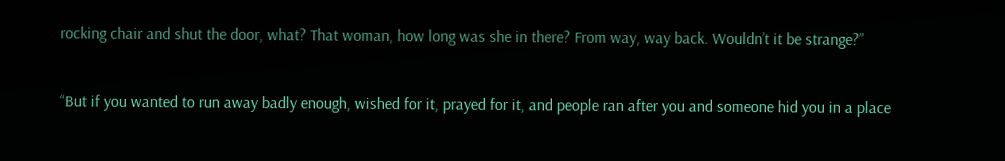rocking chair and shut the door, what? That woman, how long was she in there? From way, way back. Wouldn’t it be strange?”


“But if you wanted to run away badly enough, wished for it, prayed for it, and people ran after you and someone hid you in a place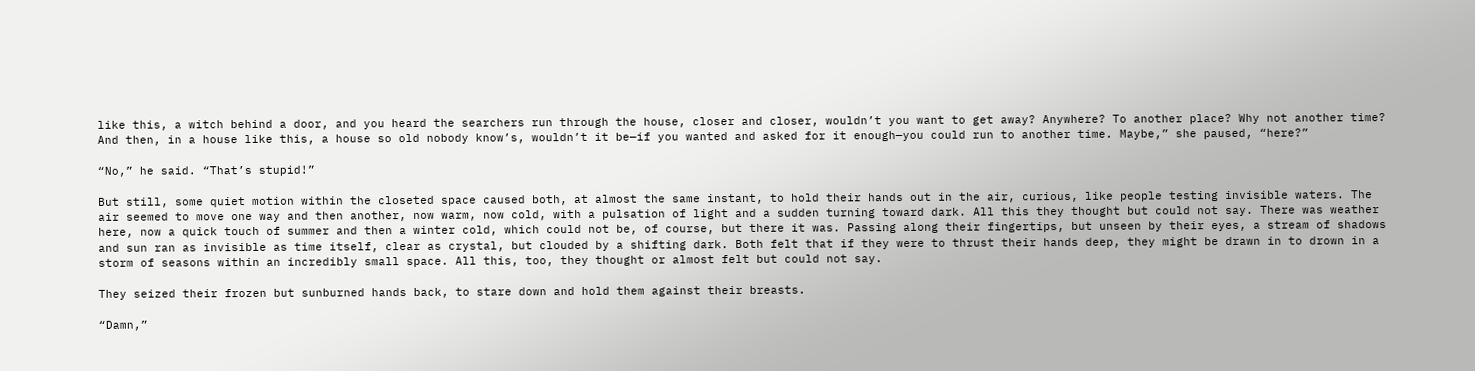like this, a witch behind a door, and you heard the searchers run through the house, closer and closer, wouldn’t you want to get away? Anywhere? To another place? Why not another time? And then, in a house like this, a house so old nobody know’s, wouldn’t it be—if you wanted and asked for it enough—you could run to another time. Maybe,” she paused, “here?”

“No,” he said. “That’s stupid!”

But still, some quiet motion within the closeted space caused both, at almost the same instant, to hold their hands out in the air, curious, like people testing invisible waters. The air seemed to move one way and then another, now warm, now cold, with a pulsation of light and a sudden turning toward dark. All this they thought but could not say. There was weather here, now a quick touch of summer and then a winter cold, which could not be, of course, but there it was. Passing along their fingertips, but unseen by their eyes, a stream of shadows and sun ran as invisible as time itself, clear as crystal, but clouded by a shifting dark. Both felt that if they were to thrust their hands deep, they might be drawn in to drown in a storm of seasons within an incredibly small space. All this, too, they thought or almost felt but could not say.

They seized their frozen but sunburned hands back, to stare down and hold them against their breasts.

“Damn,”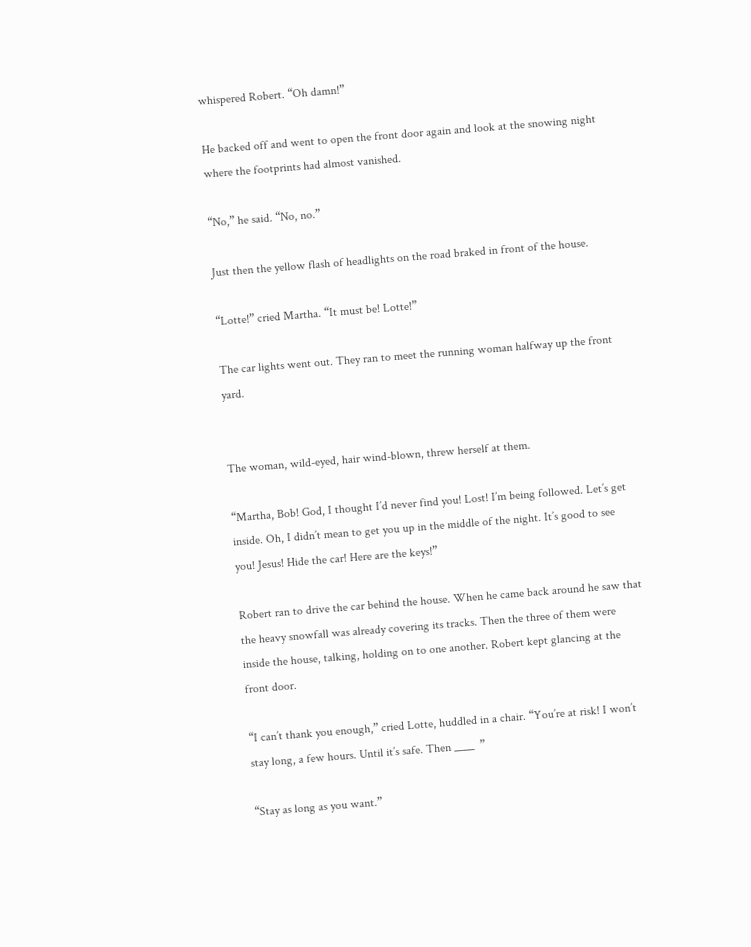whispered Robert. “Oh damn!”

He backed off and went to open the front door again and look at the snowing night where the footprints had almost vanished.

“No,” he said. “No, no.”

Just then the yellow flash of headlights on the road braked in front of the house.

“Lotte!” cried Martha. “It must be! Lotte!”

The car lights went out. They ran to meet the running woman halfway up the front yard.


The woman, wild-eyed, hair wind-blown, threw herself at them.

“Martha, Bob! God, I thought I’d never find you! Lost! I’m being followed. Let’s get inside. Oh, I didn’t mean to get you up in the middle of the night. It’s good to see you! Jesus! Hide the car! Here are the keys!”

Robert ran to drive the car behind the house. When he came back around he saw that the heavy snowfall was already covering its tracks. Then the three of them were inside the house, talking, holding on to one another. Robert kept glancing at the front door.

“I can’t thank you enough,” cried Lotte, huddled in a chair. “You’re at risk! I won’t stay long, a few hours. Until it’s safe. Then ____  ”

“Stay as long as you want.”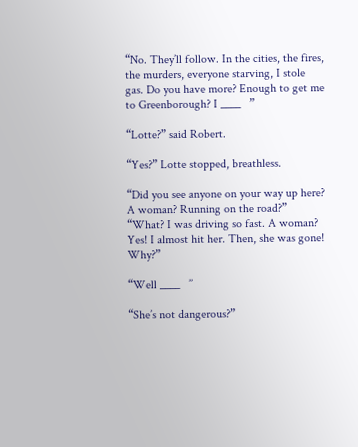“No. They’ll follow. In the cities, the fires, the murders, everyone starving, I stole gas. Do you have more? Enough to get me to Greenborough? I ____   ”

“Lotte?” said Robert.

“Yes?” Lotte stopped, breathless.

“Did you see anyone on your way up here? A woman? Running on the road?” “What? I was driving so fast. A woman? Yes! I almost hit her. Then, she was gone! Why?”

“Well ____   ’’

“She’s not dangerous?”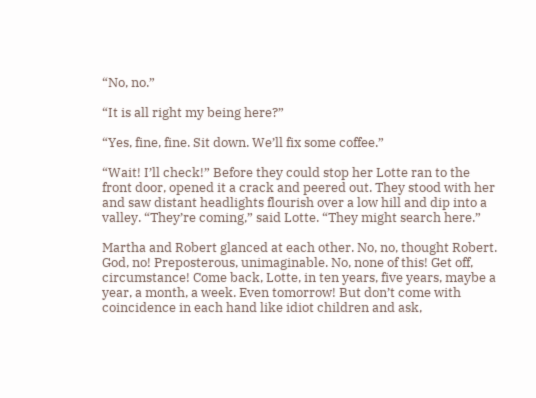“No, no.”

“It is all right my being here?”

“Yes, fine, fine. Sit down. We’ll fix some coffee.”

“Wait! I’ll check!” Before they could stop her Lotte ran to the front door, opened it a crack and peered out. They stood with her and saw distant headlights flourish over a low hill and dip into a valley. “They’re coming,” said Lotte. “They might search here.”

Martha and Robert glanced at each other. No, no, thought Robert. God, no! Preposterous, unimaginable. No, none of this! Get off, circumstance! Come back, Lotte, in ten years, five years, maybe a year, a month, a week. Even tomorrow! But don’t come with coincidence in each hand like idiot children and ask,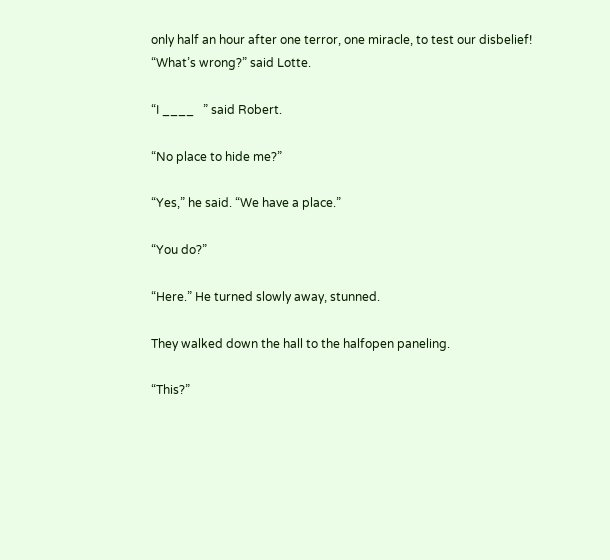only half an hour after one terror, one miracle, to test our disbelief! “What’s wrong?” said Lotte.

“I ____   ” said Robert.

“No place to hide me?”

“Yes,” he said. “We have a place.”

“You do?”

“Here.” He turned slowly away, stunned.

They walked down the hall to the halfopen paneling.

“This?”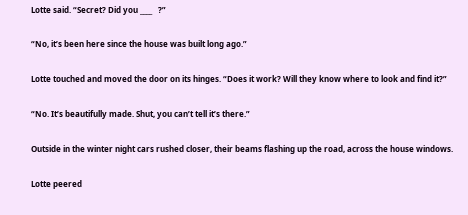Lotte said. “Secret? Did you ____   ?”

“No, it’s been here since the house was built long ago.”

Lotte touched and moved the door on its hinges. “Does it work? Will they know where to look and find it?”

“No. It’s beautifully made. Shut, you can’t tell it’s there.”

Outside in the winter night cars rushed closer, their beams flashing up the road, across the house windows.

Lotte peered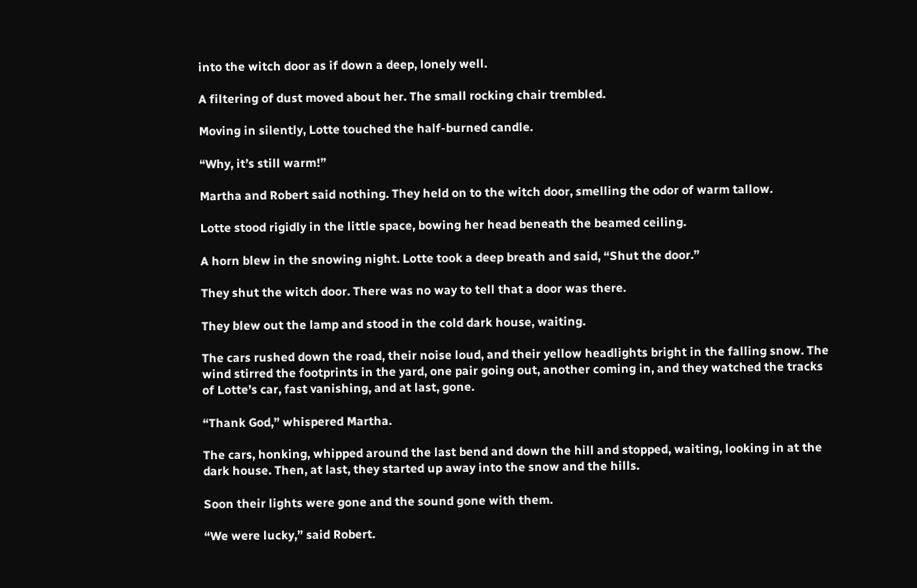into the witch door as if down a deep, lonely well.

A filtering of dust moved about her. The small rocking chair trembled.

Moving in silently, Lotte touched the half-burned candle.

“Why, it’s still warm!”

Martha and Robert said nothing. They held on to the witch door, smelling the odor of warm tallow.

Lotte stood rigidly in the little space, bowing her head beneath the beamed ceiling.

A horn blew in the snowing night. Lotte took a deep breath and said, “Shut the door.”

They shut the witch door. There was no way to tell that a door was there.

They blew out the lamp and stood in the cold dark house, waiting.

The cars rushed down the road, their noise loud, and their yellow headlights bright in the falling snow. The wind stirred the footprints in the yard, one pair going out, another coming in, and they watched the tracks of Lotte’s car, fast vanishing, and at last, gone.

“Thank God,” whispered Martha.

The cars, honking, whipped around the last bend and down the hill and stopped, waiting, looking in at the dark house. Then, at last, they started up away into the snow and the hills.

Soon their lights were gone and the sound gone with them.

“We were lucky,” said Robert.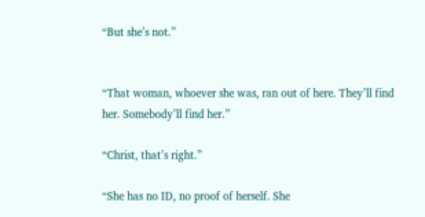“But she’s not.”


“That woman, whoever she was, ran out of here. They’ll find her. Somebody’ll find her.”

“Christ, that’s right.”

“She has no ID, no proof of herself. She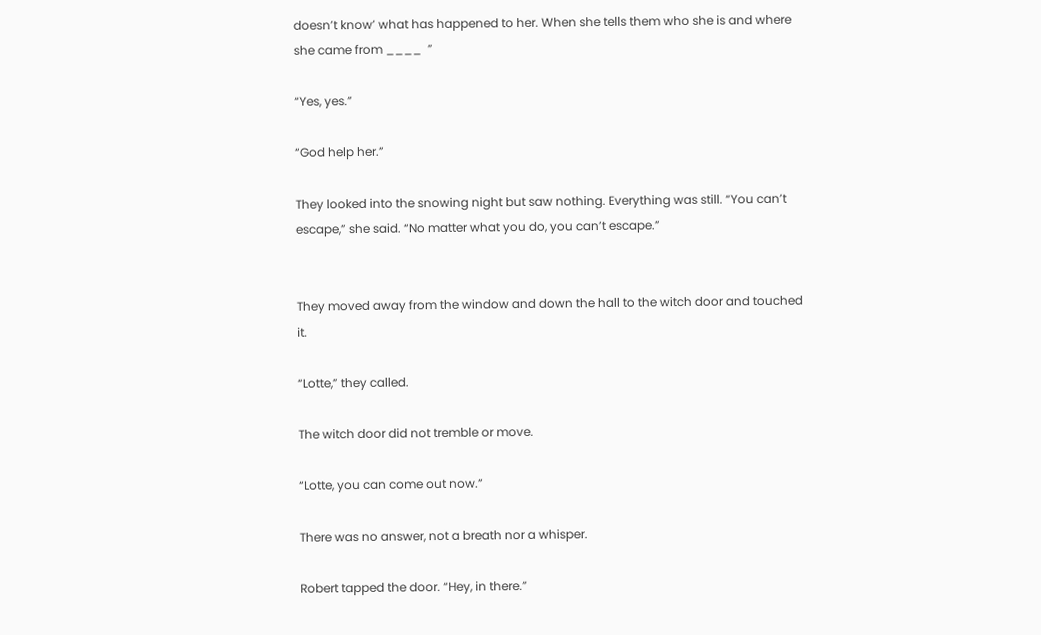doesn’t know’ what has happened to her. When she tells them who she is and where she came from ____  ”

“Yes, yes.”

“God help her.”

They looked into the snowing night but saw nothing. Everything was still. “You can’t escape,” she said. “No matter what you do, you can’t escape.”


They moved away from the window and down the hall to the witch door and touched it.

“Lotte,” they called.

The witch door did not tremble or move.

“Lotte, you can come out now.”

There was no answer, not a breath nor a whisper.

Robert tapped the door. “Hey, in there.”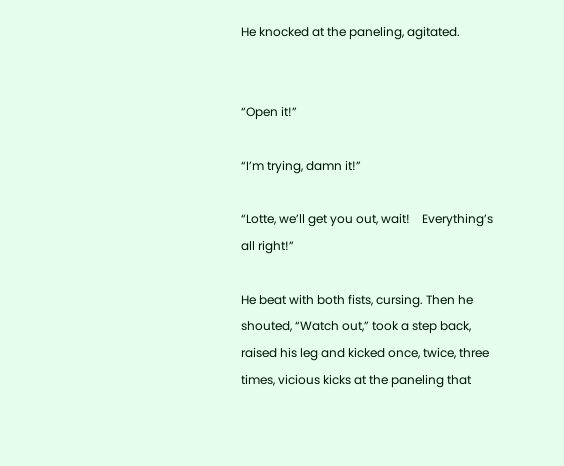He knocked at the paneling, agitated.


“Open it!”

“I’m trying, damn it!”

“Lotte, we’ll get you out, wait!    Everything’s all right!”

He beat with both fists, cursing. Then he shouted, “Watch out,” took a step back, raised his leg and kicked once, twice, three times, vicious kicks at the paneling that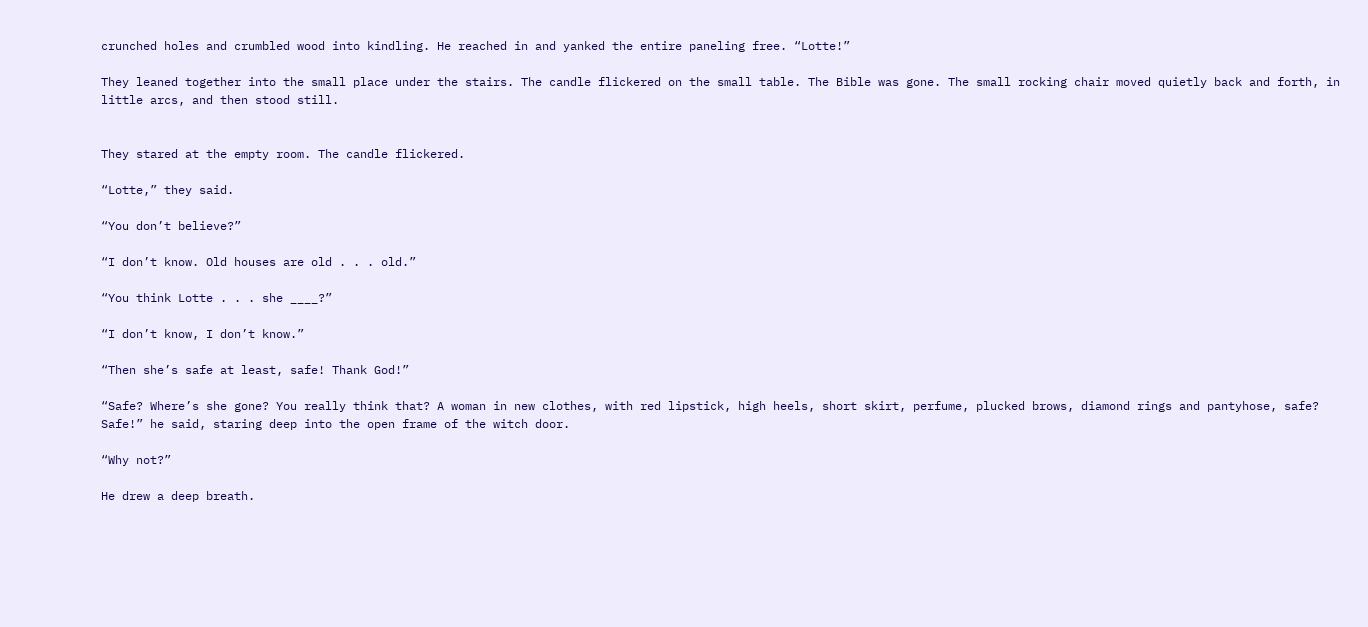crunched holes and crumbled wood into kindling. He reached in and yanked the entire paneling free. “Lotte!”

They leaned together into the small place under the stairs. The candle flickered on the small table. The Bible was gone. The small rocking chair moved quietly back and forth, in little arcs, and then stood still.


They stared at the empty room. The candle flickered.

“Lotte,” they said.

“You don’t believe?”

“I don’t know. Old houses are old . . . old.”

“You think Lotte . . . she ____?”

“I don’t know, I don’t know.”

“Then she’s safe at least, safe! Thank God!”

“Safe? Where’s she gone? You really think that? A woman in new clothes, with red lipstick, high heels, short skirt, perfume, plucked brows, diamond rings and pantyhose, safe? Safe!” he said, staring deep into the open frame of the witch door.

“Why not?”

He drew a deep breath.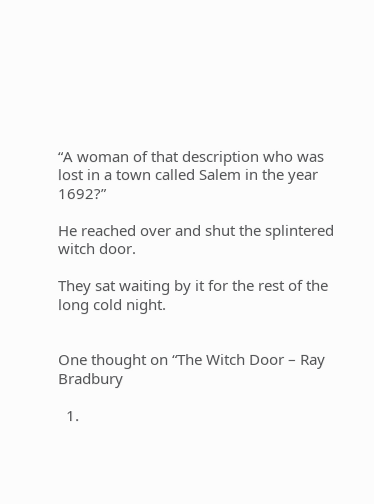“A woman of that description who was lost in a town called Salem in the year 1692?”

He reached over and shut the splintered witch door.

They sat waiting by it for the rest of the long cold night.


One thought on “The Witch Door – Ray Bradbury

  1.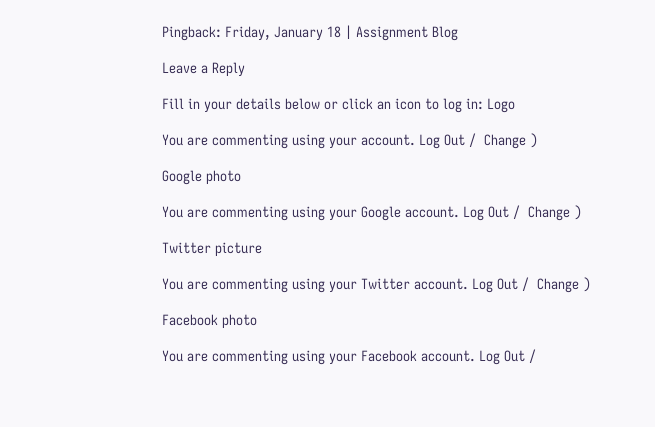Pingback: Friday, January 18 | Assignment Blog

Leave a Reply

Fill in your details below or click an icon to log in: Logo

You are commenting using your account. Log Out /  Change )

Google photo

You are commenting using your Google account. Log Out /  Change )

Twitter picture

You are commenting using your Twitter account. Log Out /  Change )

Facebook photo

You are commenting using your Facebook account. Log Out /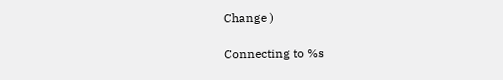Change )

Connecting to %s